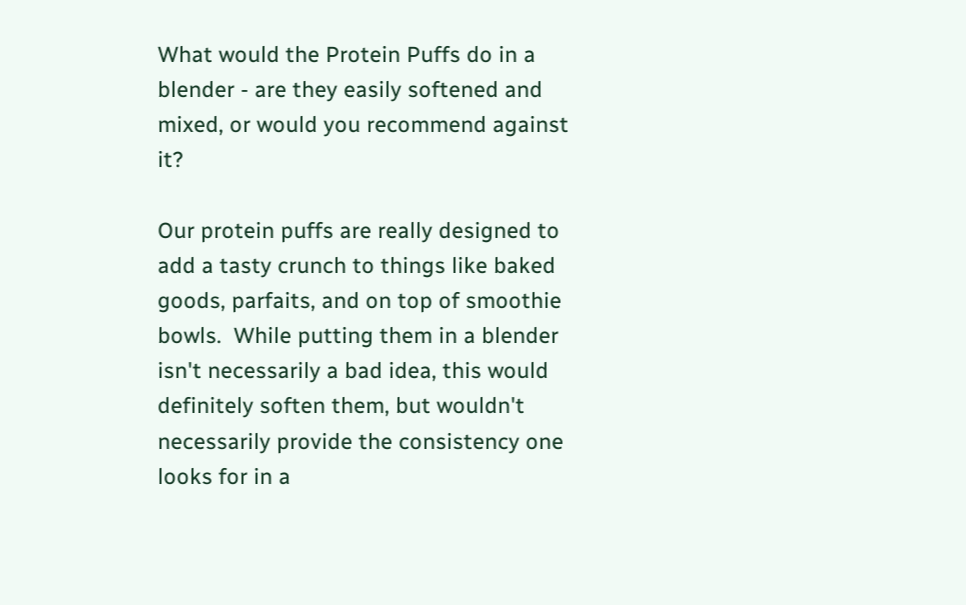What would the Protein Puffs do in a blender - are they easily softened and mixed, or would you recommend against it?

Our protein puffs are really designed to add a tasty crunch to things like baked goods, parfaits, and on top of smoothie bowls.  While putting them in a blender isn't necessarily a bad idea, this would definitely soften them, but wouldn't necessarily provide the consistency one looks for in a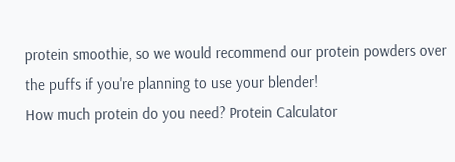protein smoothie, so we would recommend our protein powders over the puffs if you're planning to use your blender!
How much protein do you need? Protein Calculator